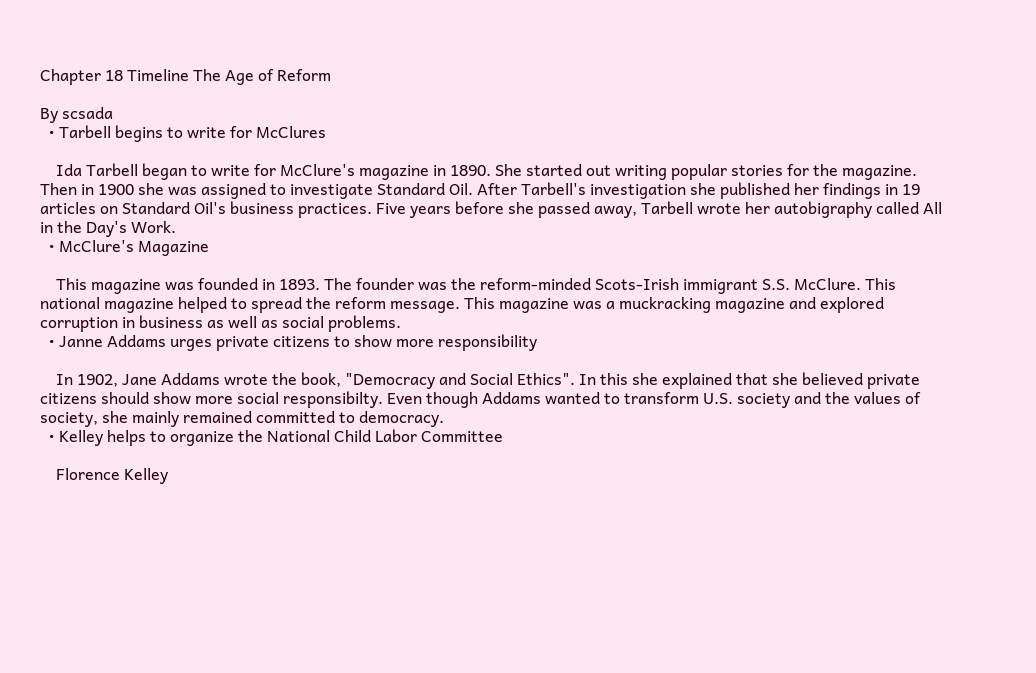Chapter 18 Timeline The Age of Reform

By scsada
  • Tarbell begins to write for McClures

    Ida Tarbell began to write for McClure's magazine in 1890. She started out writing popular stories for the magazine. Then in 1900 she was assigned to investigate Standard Oil. After Tarbell's investigation she published her findings in 19 articles on Standard Oil's business practices. Five years before she passed away, Tarbell wrote her autobigraphy called All in the Day's Work.
  • McClure's Magazine

    This magazine was founded in 1893. The founder was the reform-minded Scots-Irish immigrant S.S. McClure. This national magazine helped to spread the reform message. This magazine was a muckracking magazine and explored corruption in business as well as social problems.
  • Janne Addams urges private citizens to show more responsibility

    In 1902, Jane Addams wrote the book, "Democracy and Social Ethics". In this she explained that she believed private citizens should show more social responsibilty. Even though Addams wanted to transform U.S. society and the values of society, she mainly remained committed to democracy.
  • Kelley helps to organize the National Child Labor Committee

    Florence Kelley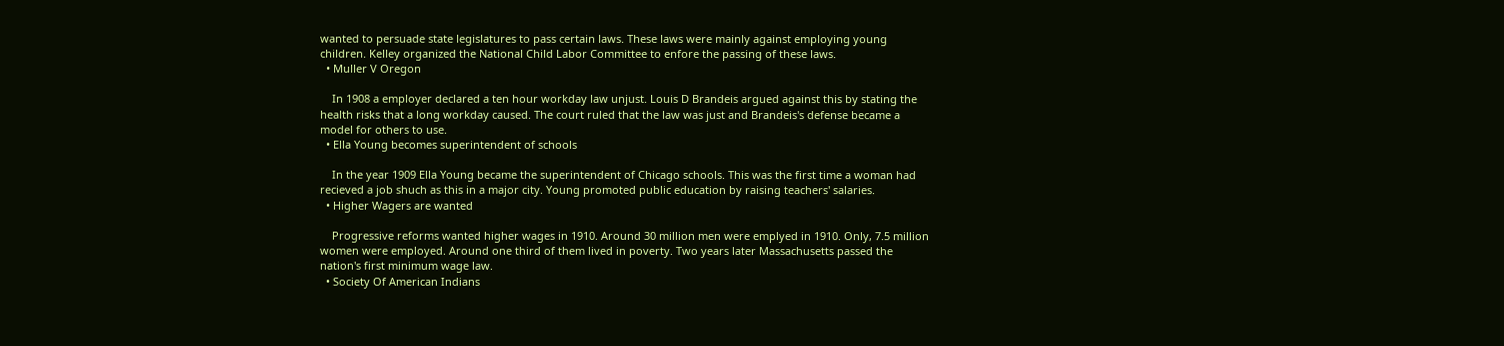wanted to persuade state legislatures to pass certain laws. These laws were mainly against employing young children. Kelley organized the National Child Labor Committee to enfore the passing of these laws.
  • Muller V Oregon

    In 1908 a employer declared a ten hour workday law unjust. Louis D Brandeis argued against this by stating the health risks that a long workday caused. The court ruled that the law was just and Brandeis's defense became a model for others to use.
  • Ella Young becomes superintendent of schools

    In the year 1909 Ella Young became the superintendent of Chicago schools. This was the first time a woman had recieved a job shuch as this in a major city. Young promoted public education by raising teachers' salaries.
  • Higher Wagers are wanted

    Progressive reforms wanted higher wages in 1910. Around 30 million men were emplyed in 1910. Only, 7.5 million women were employed. Around one third of them lived in poverty. Two years later Massachusetts passed the nation's first minimum wage law.
  • Society Of American Indians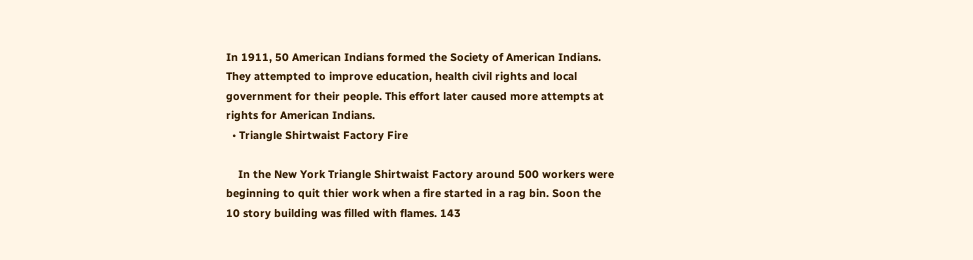In 1911, 50 American Indians formed the Society of American Indians. They attempted to improve education, health civil rights and local government for their people. This effort later caused more attempts at rights for American Indians.
  • Triangle Shirtwaist Factory Fire

    In the New York Triangle Shirtwaist Factory around 500 workers were beginning to quit thier work when a fire started in a rag bin. Soon the 10 story building was filled with flames. 143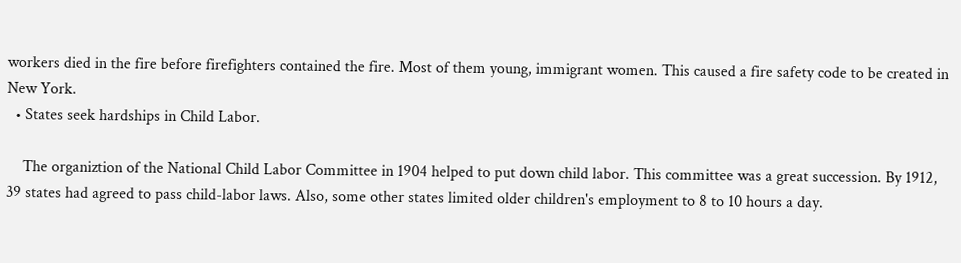workers died in the fire before firefighters contained the fire. Most of them young, immigrant women. This caused a fire safety code to be created in New York.
  • States seek hardships in Child Labor.

    The organiztion of the National Child Labor Committee in 1904 helped to put down child labor. This committee was a great succession. By 1912, 39 states had agreed to pass child-labor laws. Also, some other states limited older children's employment to 8 to 10 hours a day.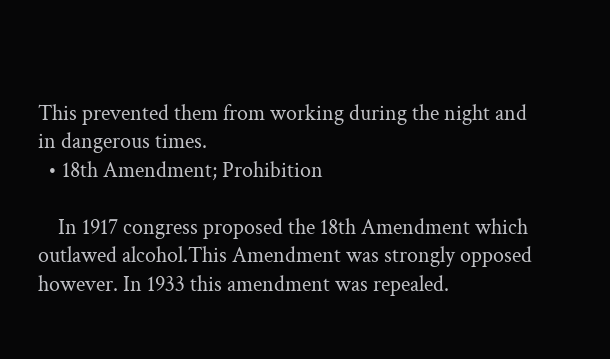This prevented them from working during the night and in dangerous times.
  • 18th Amendment; Prohibition

    In 1917 congress proposed the 18th Amendment which outlawed alcohol.This Amendment was strongly opposed however. In 1933 this amendment was repealed.